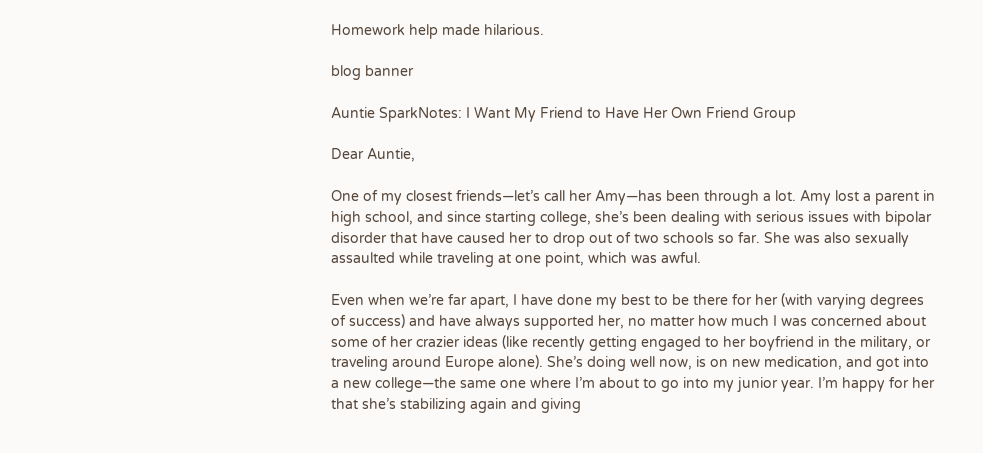Homework help made hilarious.

blog banner

Auntie SparkNotes: I Want My Friend to Have Her Own Friend Group

Dear Auntie,

One of my closest friends—let’s call her Amy—has been through a lot. Amy lost a parent in high school, and since starting college, she’s been dealing with serious issues with bipolar disorder that have caused her to drop out of two schools so far. She was also sexually assaulted while traveling at one point, which was awful.

Even when we’re far apart, I have done my best to be there for her (with varying degrees of success) and have always supported her, no matter how much I was concerned about some of her crazier ideas (like recently getting engaged to her boyfriend in the military, or traveling around Europe alone). She’s doing well now, is on new medication, and got into a new college—the same one where I’m about to go into my junior year. I’m happy for her that she’s stabilizing again and giving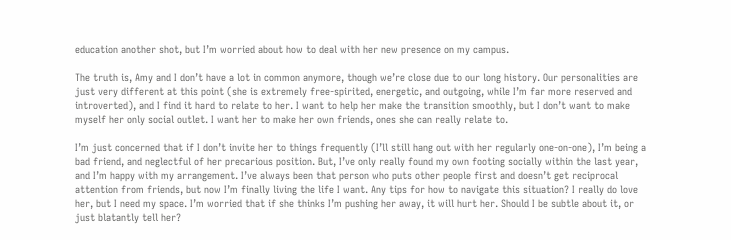education another shot, but I’m worried about how to deal with her new presence on my campus.

The truth is, Amy and I don’t have a lot in common anymore, though we’re close due to our long history. Our personalities are just very different at this point (she is extremely free-spirited, energetic, and outgoing, while I’m far more reserved and introverted), and I find it hard to relate to her. I want to help her make the transition smoothly, but I don’t want to make myself her only social outlet. I want her to make her own friends, ones she can really relate to.

I’m just concerned that if I don’t invite her to things frequently (I’ll still hang out with her regularly one-on-one), I’m being a bad friend, and neglectful of her precarious position. But, I’ve only really found my own footing socially within the last year, and I’m happy with my arrangement. I’ve always been that person who puts other people first and doesn’t get reciprocal attention from friends, but now I’m finally living the life I want. Any tips for how to navigate this situation? I really do love her, but I need my space. I’m worried that if she thinks I’m pushing her away, it will hurt her. Should I be subtle about it, or just blatantly tell her?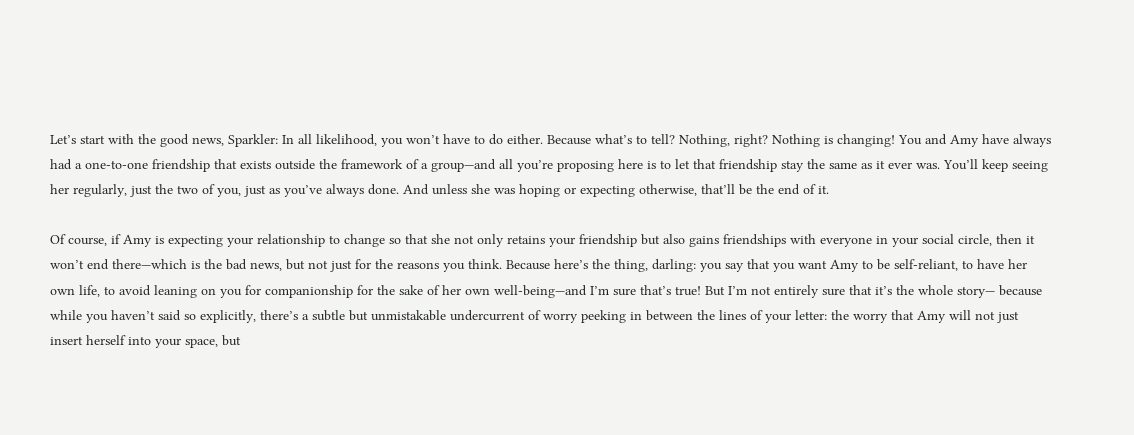Let’s start with the good news, Sparkler: In all likelihood, you won’t have to do either. Because what’s to tell? Nothing, right? Nothing is changing! You and Amy have always had a one-to-one friendship that exists outside the framework of a group—and all you’re proposing here is to let that friendship stay the same as it ever was. You’ll keep seeing her regularly, just the two of you, just as you’ve always done. And unless she was hoping or expecting otherwise, that’ll be the end of it.

Of course, if Amy is expecting your relationship to change so that she not only retains your friendship but also gains friendships with everyone in your social circle, then it won’t end there—which is the bad news, but not just for the reasons you think. Because here’s the thing, darling: you say that you want Amy to be self-reliant, to have her own life, to avoid leaning on you for companionship for the sake of her own well-being—and I’m sure that’s true! But I’m not entirely sure that it’s the whole story— because while you haven’t said so explicitly, there’s a subtle but unmistakable undercurrent of worry peeking in between the lines of your letter: the worry that Amy will not just insert herself into your space, but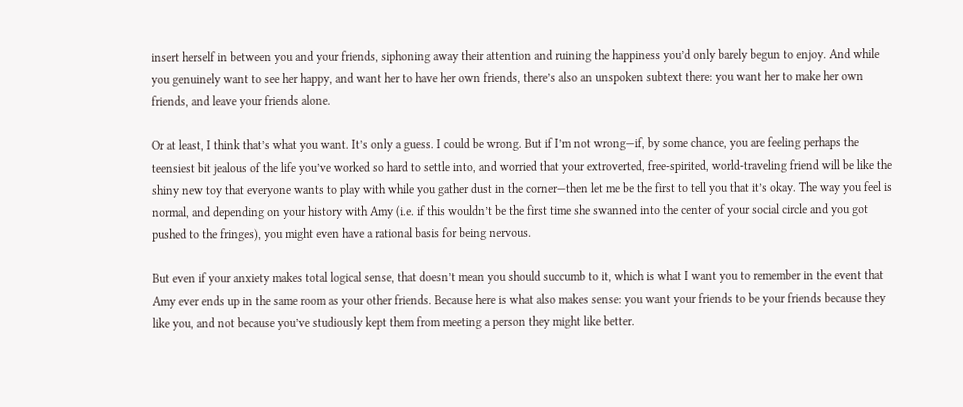insert herself in between you and your friends, siphoning away their attention and ruining the happiness you’d only barely begun to enjoy. And while you genuinely want to see her happy, and want her to have her own friends, there’s also an unspoken subtext there: you want her to make her own friends, and leave your friends alone.

Or at least, I think that’s what you want. It’s only a guess. I could be wrong. But if I’m not wrong—if, by some chance, you are feeling perhaps the teensiest bit jealous of the life you’ve worked so hard to settle into, and worried that your extroverted, free-spirited, world-traveling friend will be like the shiny new toy that everyone wants to play with while you gather dust in the corner—then let me be the first to tell you that it’s okay. The way you feel is normal, and depending on your history with Amy (i.e. if this wouldn’t be the first time she swanned into the center of your social circle and you got pushed to the fringes), you might even have a rational basis for being nervous.

But even if your anxiety makes total logical sense, that doesn’t mean you should succumb to it, which is what I want you to remember in the event that Amy ever ends up in the same room as your other friends. Because here is what also makes sense: you want your friends to be your friends because they like you, and not because you’ve studiously kept them from meeting a person they might like better.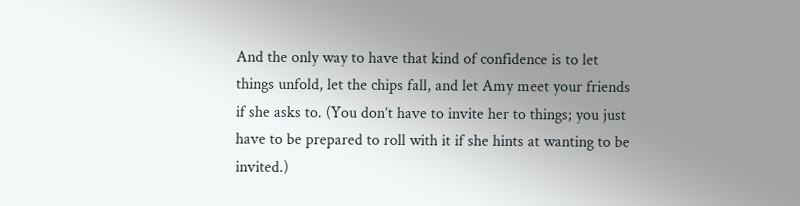And the only way to have that kind of confidence is to let things unfold, let the chips fall, and let Amy meet your friends if she asks to. (You don’t have to invite her to things; you just have to be prepared to roll with it if she hints at wanting to be invited.)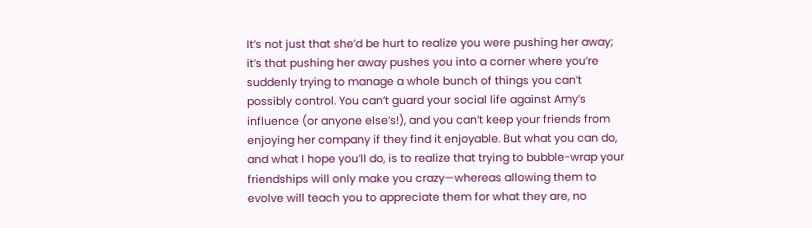It’s not just that she’d be hurt to realize you were pushing her away; it’s that pushing her away pushes you into a corner where you’re suddenly trying to manage a whole bunch of things you can’t possibly control. You can’t guard your social life against Amy’s influence (or anyone else’s!), and you can’t keep your friends from enjoying her company if they find it enjoyable. But what you can do, and what I hope you’ll do, is to realize that trying to bubble-wrap your friendships will only make you crazy—whereas allowing them to evolve will teach you to appreciate them for what they are, no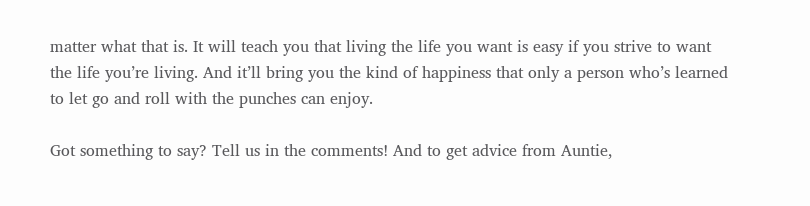matter what that is. It will teach you that living the life you want is easy if you strive to want the life you’re living. And it’ll bring you the kind of happiness that only a person who’s learned to let go and roll with the punches can enjoy.

Got something to say? Tell us in the comments! And to get advice from Auntie,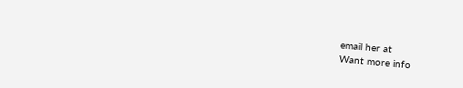email her at
Want more info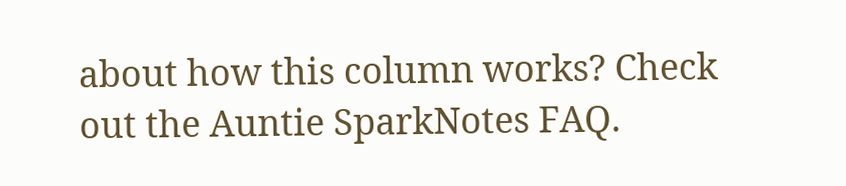about how this column works? Check out the Auntie SparkNotes FAQ.